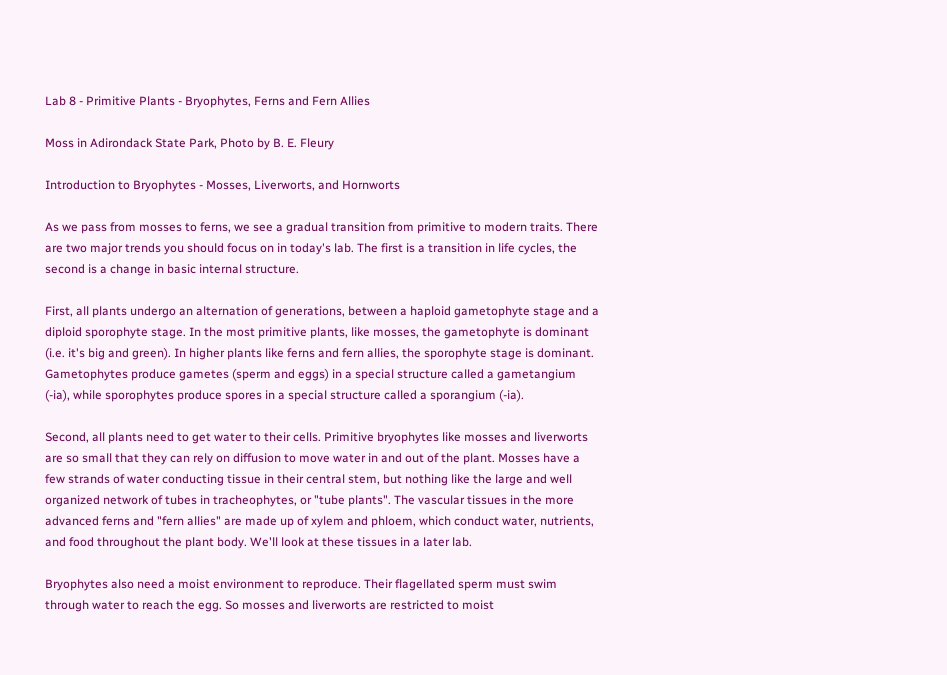Lab 8 - Primitive Plants - Bryophytes, Ferns and Fern Allies

Moss in Adirondack State Park, Photo by B. E. Fleury

Introduction to Bryophytes - Mosses, Liverworts, and Hornworts

As we pass from mosses to ferns, we see a gradual transition from primitive to modern traits. There are two major trends you should focus on in today's lab. The first is a transition in life cycles, the second is a change in basic internal structure.

First, all plants undergo an alternation of generations, between a haploid gametophyte stage and a diploid sporophyte stage. In the most primitive plants, like mosses, the gametophyte is dominant (i.e. it's big and green). In higher plants like ferns and fern allies, the sporophyte stage is dominant. Gametophytes produce gametes (sperm and eggs) in a special structure called a gametangium (-ia), while sporophytes produce spores in a special structure called a sporangium (-ia).

Second, all plants need to get water to their cells. Primitive bryophytes like mosses and liverworts are so small that they can rely on diffusion to move water in and out of the plant. Mosses have a few strands of water conducting tissue in their central stem, but nothing like the large and well organized network of tubes in tracheophytes, or "tube plants". The vascular tissues in the more advanced ferns and "fern allies" are made up of xylem and phloem, which conduct water, nutrients, and food throughout the plant body. We'll look at these tissues in a later lab.

Bryophytes also need a moist environment to reproduce. Their flagellated sperm must swim through water to reach the egg. So mosses and liverworts are restricted to moist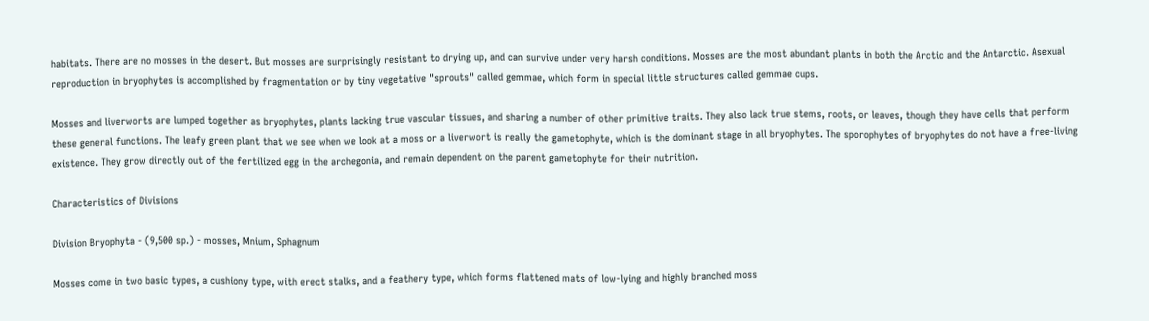habitats. There are no mosses in the desert. But mosses are surprisingly resistant to drying up, and can survive under very harsh conditions. Mosses are the most abundant plants in both the Arctic and the Antarctic. Asexual reproduction in bryophytes is accomplished by fragmentation or by tiny vegetative "sprouts" called gemmae, which form in special little structures called gemmae cups.

Mosses and liverworts are lumped together as bryophytes, plants lacking true vascular tissues, and sharing a number of other primitive traits. They also lack true stems, roots, or leaves, though they have cells that perform these general functions. The leafy green plant that we see when we look at a moss or a liverwort is really the gametophyte, which is the dominant stage in all bryophytes. The sporophytes of bryophytes do not have a free-living existence. They grow directly out of the fertilized egg in the archegonia, and remain dependent on the parent gametophyte for their nutrition.

Characteristics of Divisions

Division Bryophyta - (9,500 sp.) - mosses, Mnium, Sphagnum

Mosses come in two basic types, a cushiony type, with erect stalks, and a feathery type, which forms flattened mats of low-lying and highly branched moss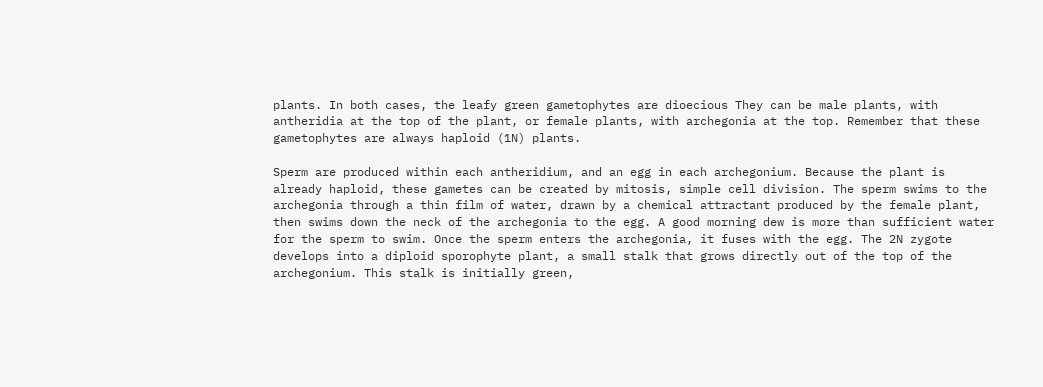plants. In both cases, the leafy green gametophytes are dioecious They can be male plants, with antheridia at the top of the plant, or female plants, with archegonia at the top. Remember that these gametophytes are always haploid (1N) plants.

Sperm are produced within each antheridium, and an egg in each archegonium. Because the plant is already haploid, these gametes can be created by mitosis, simple cell division. The sperm swims to the archegonia through a thin film of water, drawn by a chemical attractant produced by the female plant, then swims down the neck of the archegonia to the egg. A good morning dew is more than sufficient water for the sperm to swim. Once the sperm enters the archegonia, it fuses with the egg. The 2N zygote develops into a diploid sporophyte plant, a small stalk that grows directly out of the top of the archegonium. This stalk is initially green,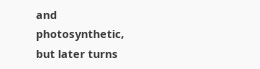and photosynthetic, but later turns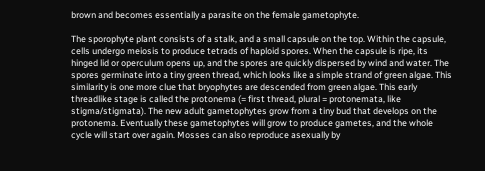brown and becomes essentially a parasite on the female gametophyte.

The sporophyte plant consists of a stalk, and a small capsule on the top. Within the capsule, cells undergo meiosis to produce tetrads of haploid spores. When the capsule is ripe, its hinged lid or operculum opens up, and the spores are quickly dispersed by wind and water. The spores germinate into a tiny green thread, which looks like a simple strand of green algae. This similarity is one more clue that bryophytes are descended from green algae. This early threadlike stage is called the protonema (= first thread, plural = protonemata, like stigma/stigmata). The new adult gametophytes grow from a tiny bud that develops on the protonema. Eventually these gametophytes will grow to produce gametes, and the whole cycle will start over again. Mosses can also reproduce asexually by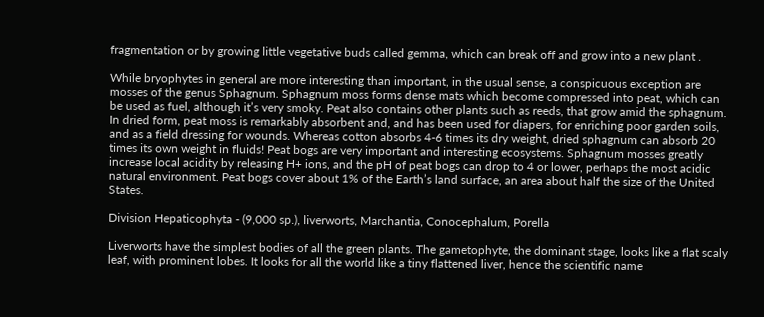fragmentation or by growing little vegetative buds called gemma, which can break off and grow into a new plant .

While bryophytes in general are more interesting than important, in the usual sense, a conspicuous exception are mosses of the genus Sphagnum. Sphagnum moss forms dense mats which become compressed into peat, which can be used as fuel, although it’s very smoky. Peat also contains other plants such as reeds, that grow amid the sphagnum. In dried form, peat moss is remarkably absorbent and, and has been used for diapers, for enriching poor garden soils, and as a field dressing for wounds. Whereas cotton absorbs 4-6 times its dry weight, dried sphagnum can absorb 20 times its own weight in fluids! Peat bogs are very important and interesting ecosystems. Sphagnum mosses greatly increase local acidity by releasing H+ ions, and the pH of peat bogs can drop to 4 or lower, perhaps the most acidic natural environment. Peat bogs cover about 1% of the Earth’s land surface, an area about half the size of the United States.

Division Hepaticophyta - (9,000 sp.), liverworts, Marchantia, Conocephalum, Porella

Liverworts have the simplest bodies of all the green plants. The gametophyte, the dominant stage, looks like a flat scaly leaf, with prominent lobes. It looks for all the world like a tiny flattened liver, hence the scientific name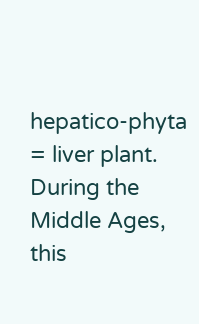hepatico-phyta = liver plant. During the Middle Ages, this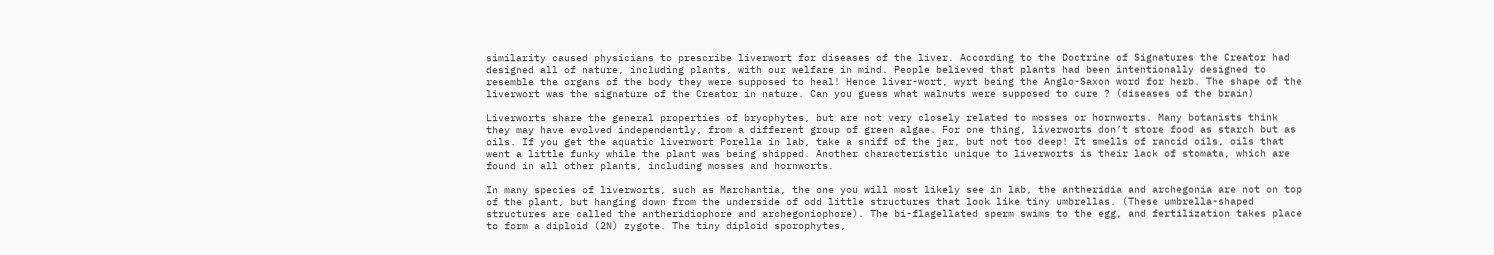similarity caused physicians to prescribe liverwort for diseases of the liver. According to the Doctrine of Signatures the Creator had designed all of nature, including plants, with our welfare in mind. People believed that plants had been intentionally designed to resemble the organs of the body they were supposed to heal! Hence liver-wort, wyrt being the Anglo-Saxon word for herb. The shape of the liverwort was the signature of the Creator in nature. Can you guess what walnuts were supposed to cure ? (diseases of the brain)

Liverworts share the general properties of bryophytes, but are not very closely related to mosses or hornworts. Many botanists think they may have evolved independently, from a different group of green algae. For one thing, liverworts don’t store food as starch but as oils. If you get the aquatic liverwort Porella in lab, take a sniff of the jar, but not too deep! It smells of rancid oils, oils that went a little funky while the plant was being shipped. Another characteristic unique to liverworts is their lack of stomata, which are found in all other plants, including mosses and hornworts.

In many species of liverworts, such as Marchantia, the one you will most likely see in lab, the antheridia and archegonia are not on top of the plant, but hanging down from the underside of odd little structures that look like tiny umbrellas. (These umbrella-shaped structures are called the antheridiophore and archegoniophore). The bi-flagellated sperm swims to the egg, and fertilization takes place to form a diploid (2N) zygote. The tiny diploid sporophytes,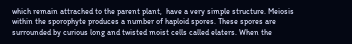which remain attrached to the parent plant,  have a very simple structure. Meiosis within the sporophyte produces a number of haploid spores. These spores are surrounded by curious long and twisted moist cells called elaters. When the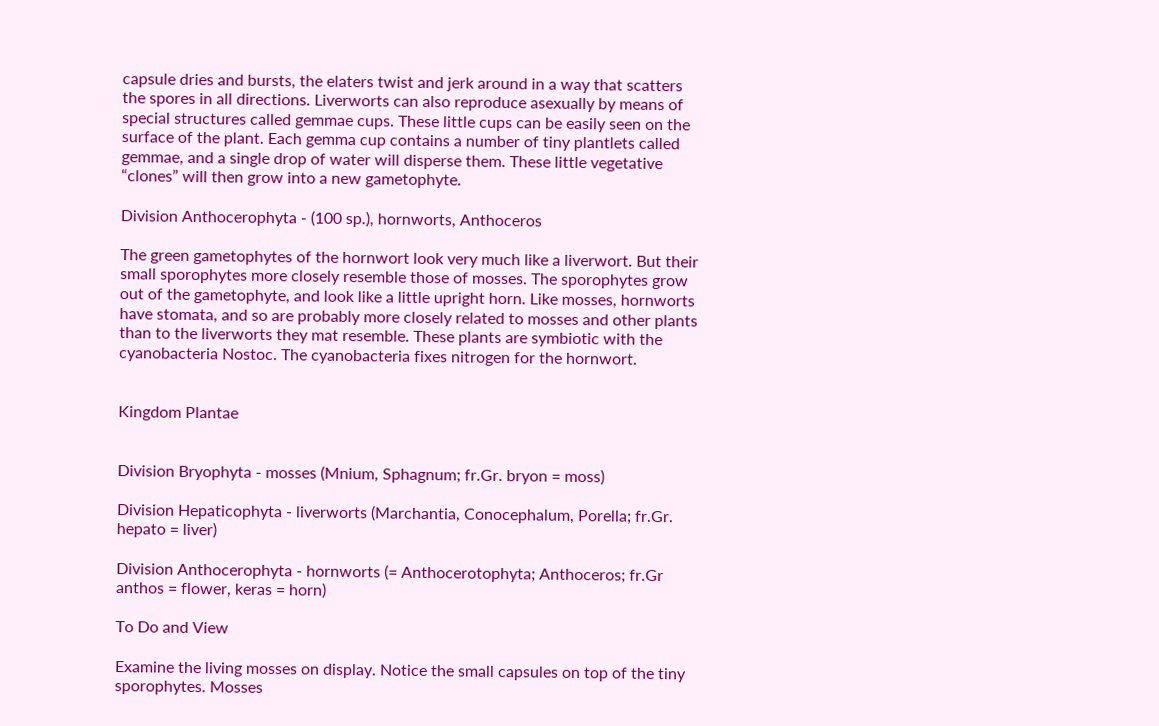capsule dries and bursts, the elaters twist and jerk around in a way that scatters the spores in all directions. Liverworts can also reproduce asexually by means of special structures called gemmae cups. These little cups can be easily seen on the surface of the plant. Each gemma cup contains a number of tiny plantlets called gemmae, and a single drop of water will disperse them. These little vegetative “clones” will then grow into a new gametophyte.

Division Anthocerophyta - (100 sp.), hornworts, Anthoceros

The green gametophytes of the hornwort look very much like a liverwort. But their small sporophytes more closely resemble those of mosses. The sporophytes grow out of the gametophyte, and look like a little upright horn. Like mosses, hornworts have stomata, and so are probably more closely related to mosses and other plants than to the liverworts they mat resemble. These plants are symbiotic with the cyanobacteria Nostoc. The cyanobacteria fixes nitrogen for the hornwort.


Kingdom Plantae


Division Bryophyta - mosses (Mnium, Sphagnum; fr.Gr. bryon = moss)

Division Hepaticophyta - liverworts (Marchantia, Conocephalum, Porella; fr.Gr. hepato = liver)

Division Anthocerophyta - hornworts (= Anthocerotophyta; Anthoceros; fr.Gr anthos = flower, keras = horn)

To Do and View

Examine the living mosses on display. Notice the small capsules on top of the tiny sporophytes. Mosses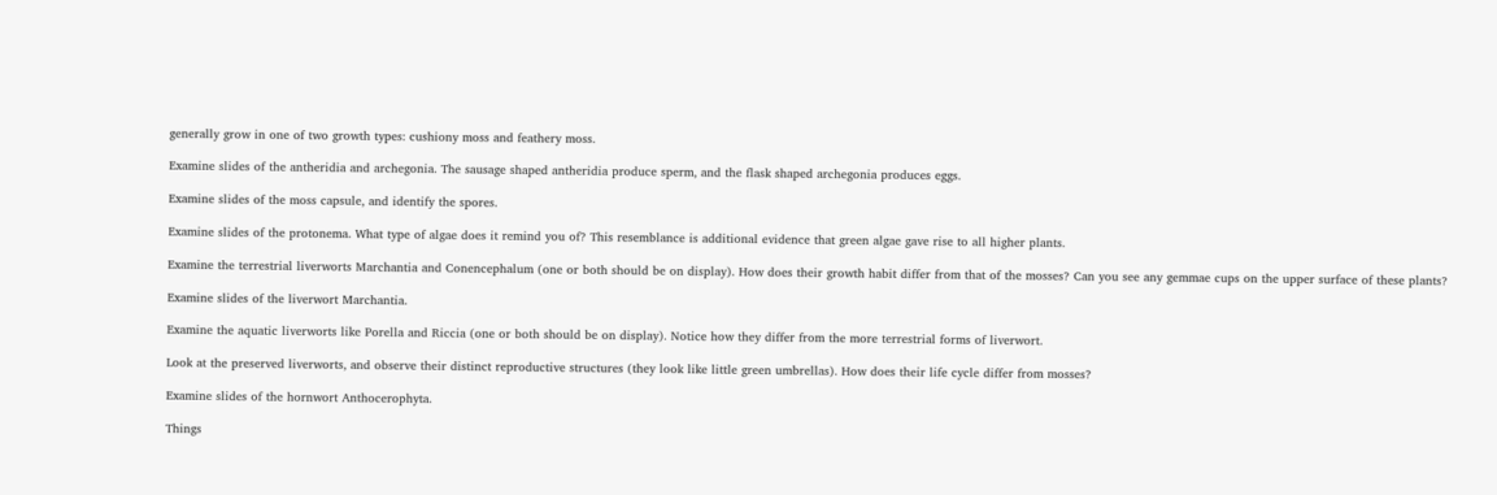generally grow in one of two growth types: cushiony moss and feathery moss.

Examine slides of the antheridia and archegonia. The sausage shaped antheridia produce sperm, and the flask shaped archegonia produces eggs.

Examine slides of the moss capsule, and identify the spores.

Examine slides of the protonema. What type of algae does it remind you of? This resemblance is additional evidence that green algae gave rise to all higher plants.

Examine the terrestrial liverworts Marchantia and Conencephalum (one or both should be on display). How does their growth habit differ from that of the mosses? Can you see any gemmae cups on the upper surface of these plants?

Examine slides of the liverwort Marchantia.

Examine the aquatic liverworts like Porella and Riccia (one or both should be on display). Notice how they differ from the more terrestrial forms of liverwort.

Look at the preserved liverworts, and observe their distinct reproductive structures (they look like little green umbrellas). How does their life cycle differ from mosses?

Examine slides of the hornwort Anthocerophyta.

Things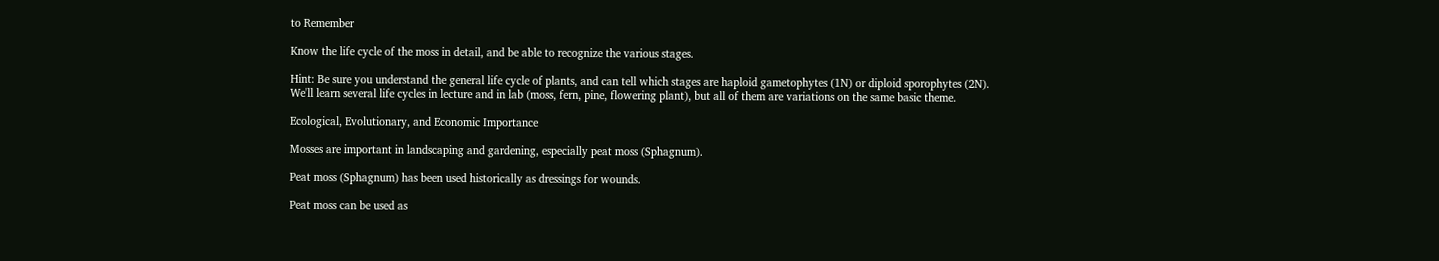to Remember

Know the life cycle of the moss in detail, and be able to recognize the various stages.

Hint: Be sure you understand the general life cycle of plants, and can tell which stages are haploid gametophytes (1N) or diploid sporophytes (2N). We'll learn several life cycles in lecture and in lab (moss, fern, pine, flowering plant), but all of them are variations on the same basic theme.

Ecological, Evolutionary, and Economic Importance

Mosses are important in landscaping and gardening, especially peat moss (Sphagnum).

Peat moss (Sphagnum) has been used historically as dressings for wounds.

Peat moss can be used as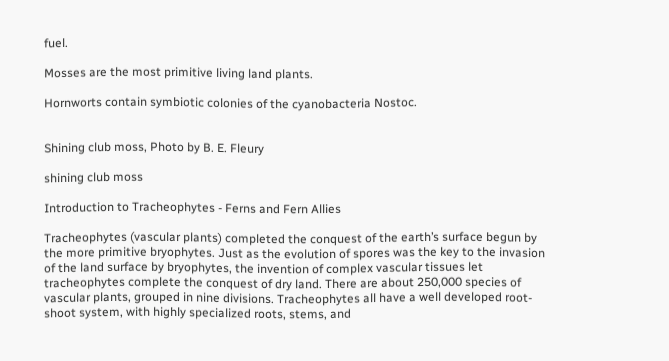fuel.

Mosses are the most primitive living land plants.

Hornworts contain symbiotic colonies of the cyanobacteria Nostoc.


Shining club moss, Photo by B. E. Fleury

shining club moss

Introduction to Tracheophytes - Ferns and Fern Allies

Tracheophytes (vascular plants) completed the conquest of the earth’s surface begun by the more primitive bryophytes. Just as the evolution of spores was the key to the invasion of the land surface by bryophytes, the invention of complex vascular tissues let tracheophytes complete the conquest of dry land. There are about 250,000 species of vascular plants, grouped in nine divisions. Tracheophytes all have a well developed root-shoot system, with highly specialized roots, stems, and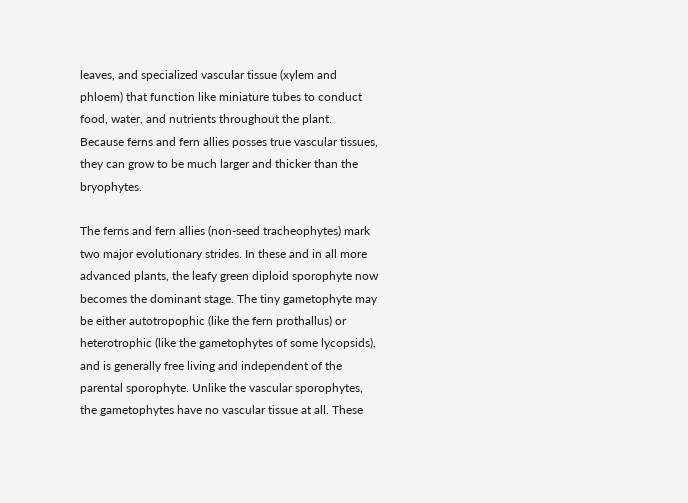leaves, and specialized vascular tissue (xylem and phloem) that function like miniature tubes to conduct food, water, and nutrients throughout the plant. Because ferns and fern allies posses true vascular tissues, they can grow to be much larger and thicker than the bryophytes.

The ferns and fern allies (non-seed tracheophytes) mark two major evolutionary strides. In these and in all more advanced plants, the leafy green diploid sporophyte now becomes the dominant stage. The tiny gametophyte may be either autotropophic (like the fern prothallus) or heterotrophic (like the gametophytes of some lycopsids), and is generally free living and independent of the parental sporophyte. Unlike the vascular sporophytes, the gametophytes have no vascular tissue at all. These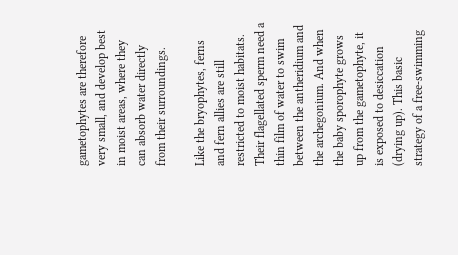gametophytes are therefore very small, and develop best in moist areas, where they can absorb water directly from their surroundings.

Like the bryophytes, ferns and fern allies are still restricted to moist habitats. Their flagellated sperm need a thin film of water to swim between the antheridium and the archegonium. And when the baby sporophyte grows up from the gametophyte, it is exposed to desiccation (drying up). This basic strategy of a free-swimming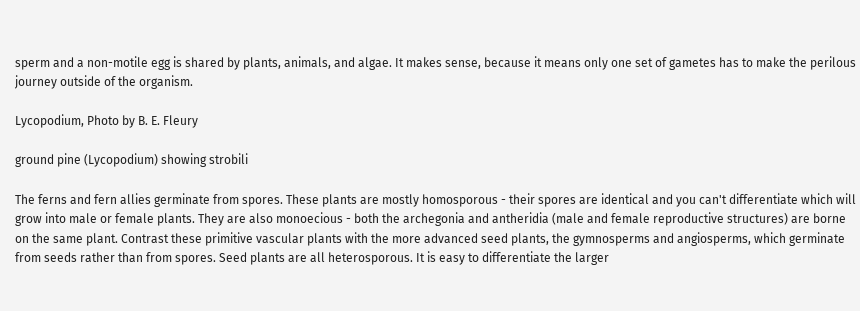sperm and a non-motile egg is shared by plants, animals, and algae. It makes sense, because it means only one set of gametes has to make the perilous journey outside of the organism.

Lycopodium, Photo by B. E. Fleury

ground pine (Lycopodium) showing strobili

The ferns and fern allies germinate from spores. These plants are mostly homosporous - their spores are identical and you can't differentiate which will grow into male or female plants. They are also monoecious - both the archegonia and antheridia (male and female reproductive structures) are borne on the same plant. Contrast these primitive vascular plants with the more advanced seed plants, the gymnosperms and angiosperms, which germinate from seeds rather than from spores. Seed plants are all heterosporous. It is easy to differentiate the larger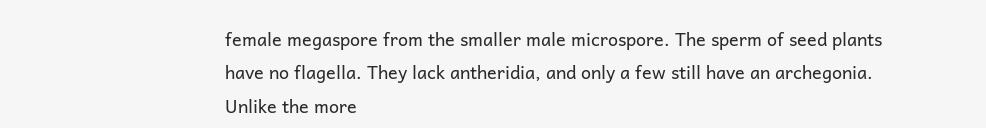female megaspore from the smaller male microspore. The sperm of seed plants have no flagella. They lack antheridia, and only a few still have an archegonia. Unlike the more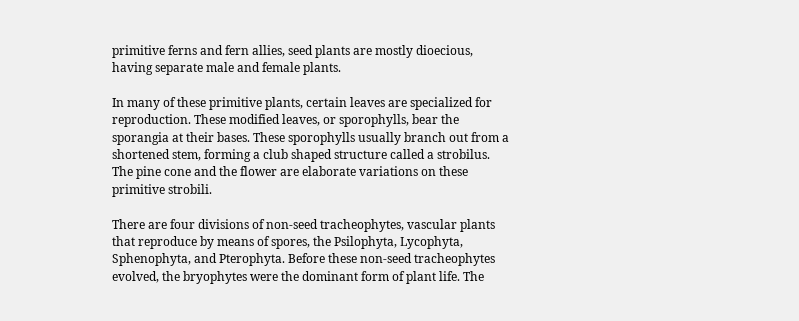primitive ferns and fern allies, seed plants are mostly dioecious, having separate male and female plants.

In many of these primitive plants, certain leaves are specialized for reproduction. These modified leaves, or sporophylls, bear the sporangia at their bases. These sporophylls usually branch out from a shortened stem, forming a club shaped structure called a strobilus. The pine cone and the flower are elaborate variations on these primitive strobili.

There are four divisions of non-seed tracheophytes, vascular plants that reproduce by means of spores, the Psilophyta, Lycophyta, Sphenophyta, and Pterophyta. Before these non-seed tracheophytes evolved, the bryophytes were the dominant form of plant life. The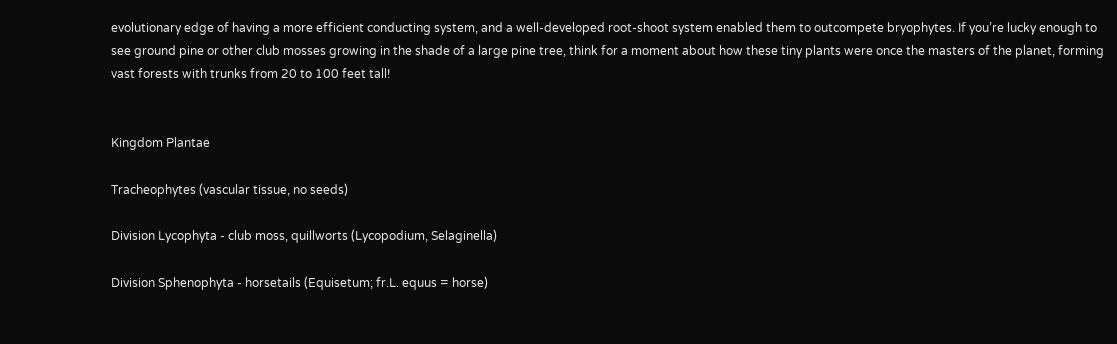evolutionary edge of having a more efficient conducting system, and a well-developed root-shoot system enabled them to outcompete bryophytes. If you’re lucky enough to see ground pine or other club mosses growing in the shade of a large pine tree, think for a moment about how these tiny plants were once the masters of the planet, forming vast forests with trunks from 20 to 100 feet tall!


Kingdom Plantae

Tracheophytes (vascular tissue, no seeds)

Division Lycophyta - club moss, quillworts (Lycopodium, Selaginella)

Division Sphenophyta - horsetails (Equisetum; fr.L. equus = horse)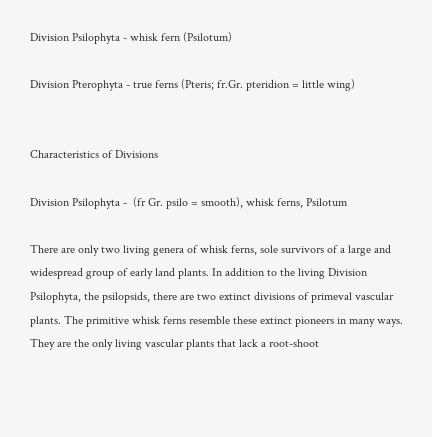Division Psilophyta - whisk fern (Psilotum)

Division Pterophyta - true ferns (Pteris; fr.Gr. pteridion = little wing)


Characteristics of Divisions

Division Psilophyta -  (fr Gr. psilo = smooth), whisk ferns, Psilotum

There are only two living genera of whisk ferns, sole survivors of a large and widespread group of early land plants. In addition to the living Division Psilophyta, the psilopsids, there are two extinct divisions of primeval vascular plants. The primitive whisk ferns resemble these extinct pioneers in many ways. They are the only living vascular plants that lack a root-shoot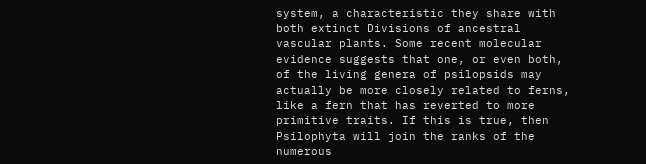system, a characteristic they share with both extinct Divisions of ancestral vascular plants. Some recent molecular evidence suggests that one, or even both, of the living genera of psilopsids may actually be more closely related to ferns, like a fern that has reverted to more primitive traits. If this is true, then Psilophyta will join the ranks of the numerous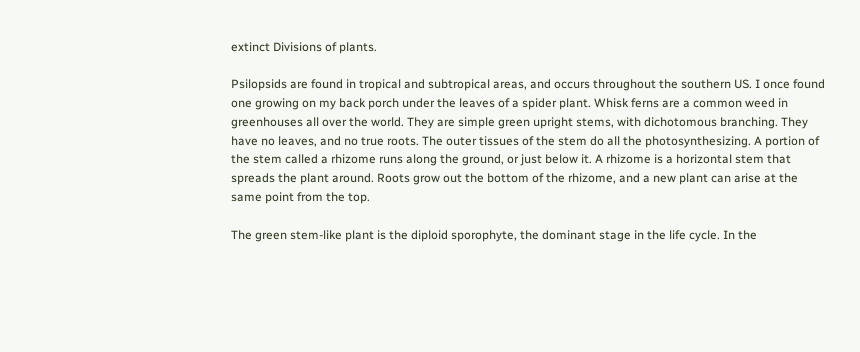extinct Divisions of plants.

Psilopsids are found in tropical and subtropical areas, and occurs throughout the southern US. I once found one growing on my back porch under the leaves of a spider plant. Whisk ferns are a common weed in greenhouses all over the world. They are simple green upright stems, with dichotomous branching. They have no leaves, and no true roots. The outer tissues of the stem do all the photosynthesizing. A portion of the stem called a rhizome runs along the ground, or just below it. A rhizome is a horizontal stem that spreads the plant around. Roots grow out the bottom of the rhizome, and a new plant can arise at the same point from the top.

The green stem-like plant is the diploid sporophyte, the dominant stage in the life cycle. In the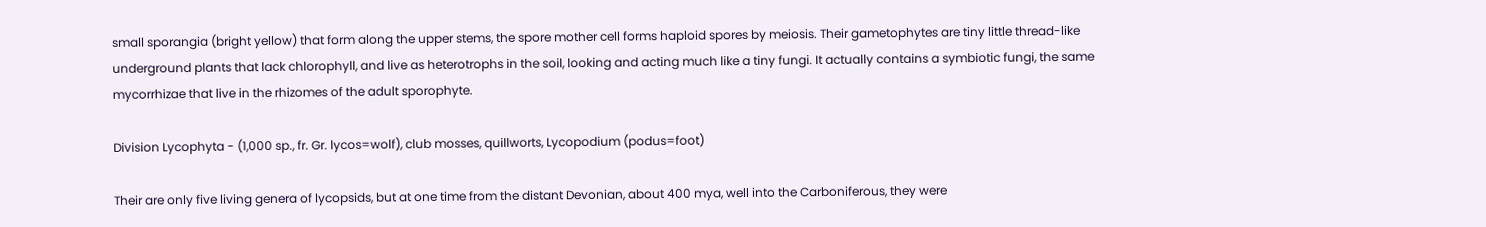small sporangia (bright yellow) that form along the upper stems, the spore mother cell forms haploid spores by meiosis. Their gametophytes are tiny little thread-like underground plants that lack chlorophyll, and live as heterotrophs in the soil, looking and acting much like a tiny fungi. It actually contains a symbiotic fungi, the same mycorrhizae that live in the rhizomes of the adult sporophyte.

Division Lycophyta - (1,000 sp., fr. Gr. lycos=wolf), club mosses, quillworts, Lycopodium (podus=foot)

Their are only five living genera of lycopsids, but at one time from the distant Devonian, about 400 mya, well into the Carboniferous, they were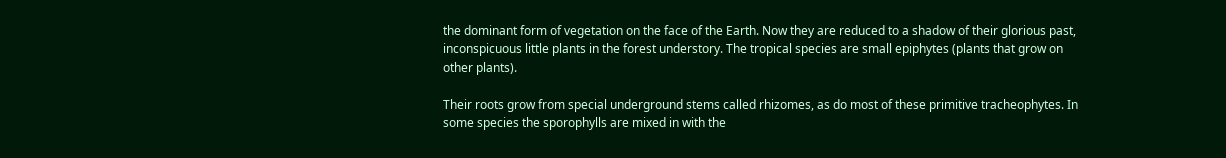the dominant form of vegetation on the face of the Earth. Now they are reduced to a shadow of their glorious past, inconspicuous little plants in the forest understory. The tropical species are small epiphytes (plants that grow on other plants).

Their roots grow from special underground stems called rhizomes, as do most of these primitive tracheophytes. In some species the sporophylls are mixed in with the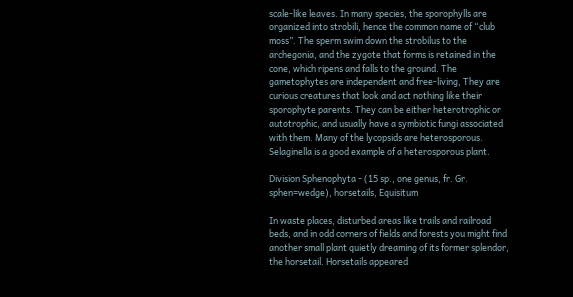scale-like leaves. In many species, the sporophylls are organized into strobili, hence the common name of “club moss”. The sperm swim down the strobilus to the archegonia, and the zygote that forms is retained in the cone, which ripens and falls to the ground. The gametophytes are independent and free-living, They are curious creatures that look and act nothing like their sporophyte parents. They can be either heterotrophic or autotrophic, and usually have a symbiotic fungi associated with them. Many of the lycopsids are heterosporous. Selaginella is a good example of a heterosporous plant.

Division Sphenophyta - (15 sp., one genus, fr. Gr. sphen=wedge), horsetails, Equisitum

In waste places, disturbed areas like trails and railroad beds, and in odd corners of fields and forests you might find another small plant quietly dreaming of its former splendor, the horsetail. Horsetails appeared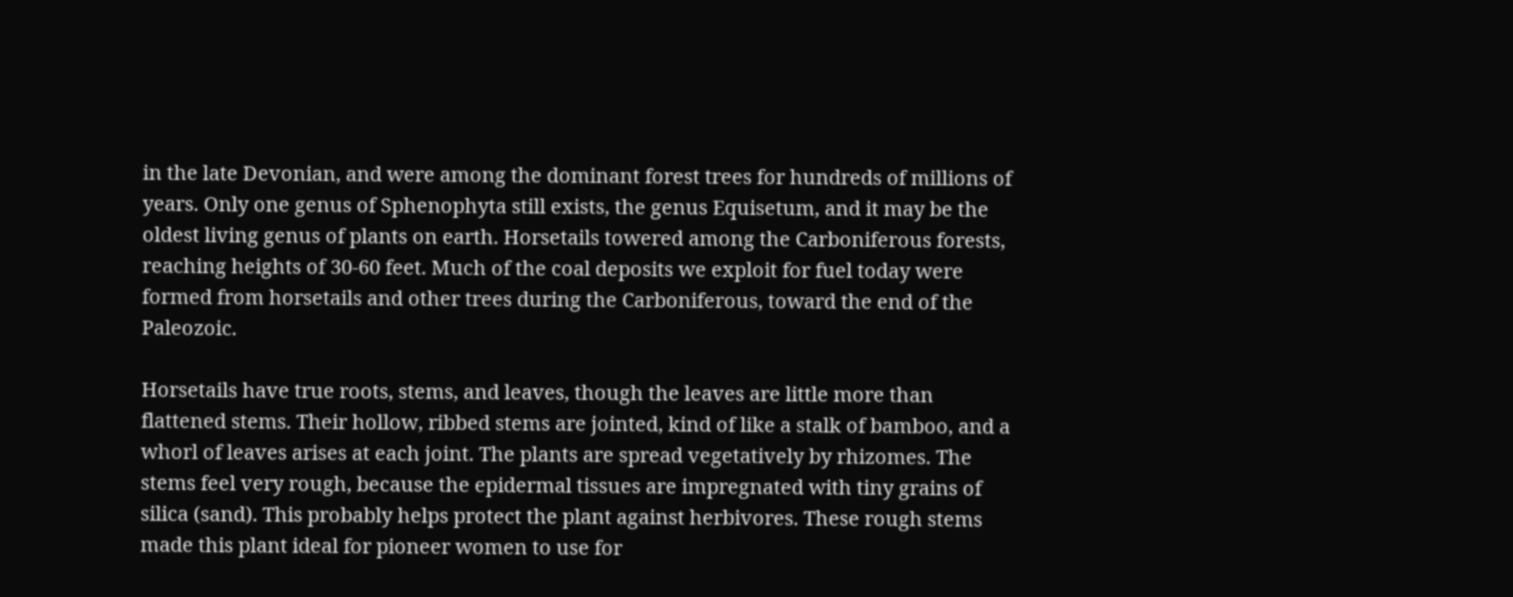in the late Devonian, and were among the dominant forest trees for hundreds of millions of years. Only one genus of Sphenophyta still exists, the genus Equisetum, and it may be the oldest living genus of plants on earth. Horsetails towered among the Carboniferous forests, reaching heights of 30-60 feet. Much of the coal deposits we exploit for fuel today were formed from horsetails and other trees during the Carboniferous, toward the end of the Paleozoic.

Horsetails have true roots, stems, and leaves, though the leaves are little more than flattened stems. Their hollow, ribbed stems are jointed, kind of like a stalk of bamboo, and a whorl of leaves arises at each joint. The plants are spread vegetatively by rhizomes. The stems feel very rough, because the epidermal tissues are impregnated with tiny grains of silica (sand). This probably helps protect the plant against herbivores. These rough stems made this plant ideal for pioneer women to use for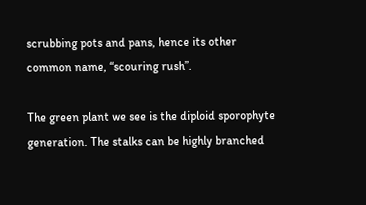scrubbing pots and pans, hence its other common name, “scouring rush”.

The green plant we see is the diploid sporophyte generation. The stalks can be highly branched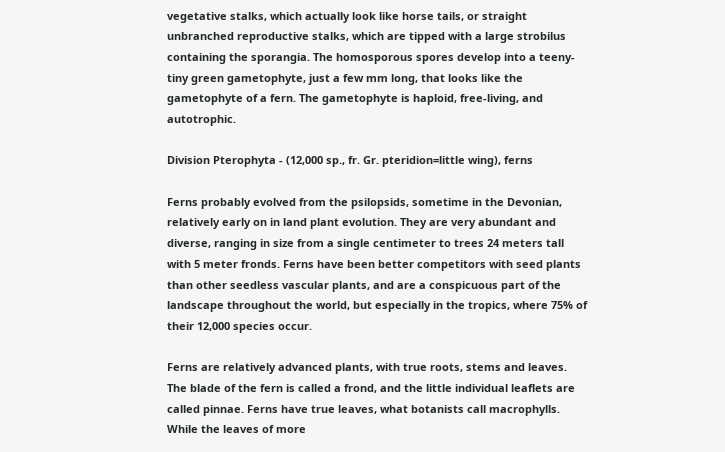vegetative stalks, which actually look like horse tails, or straight unbranched reproductive stalks, which are tipped with a large strobilus containing the sporangia. The homosporous spores develop into a teeny-tiny green gametophyte, just a few mm long, that looks like the gametophyte of a fern. The gametophyte is haploid, free-living, and autotrophic.

Division Pterophyta - (12,000 sp., fr. Gr. pteridion=little wing), ferns

Ferns probably evolved from the psilopsids, sometime in the Devonian, relatively early on in land plant evolution. They are very abundant and diverse, ranging in size from a single centimeter to trees 24 meters tall with 5 meter fronds. Ferns have been better competitors with seed plants than other seedless vascular plants, and are a conspicuous part of the landscape throughout the world, but especially in the tropics, where 75% of their 12,000 species occur.

Ferns are relatively advanced plants, with true roots, stems and leaves. The blade of the fern is called a frond, and the little individual leaflets are called pinnae. Ferns have true leaves, what botanists call macrophylls. While the leaves of more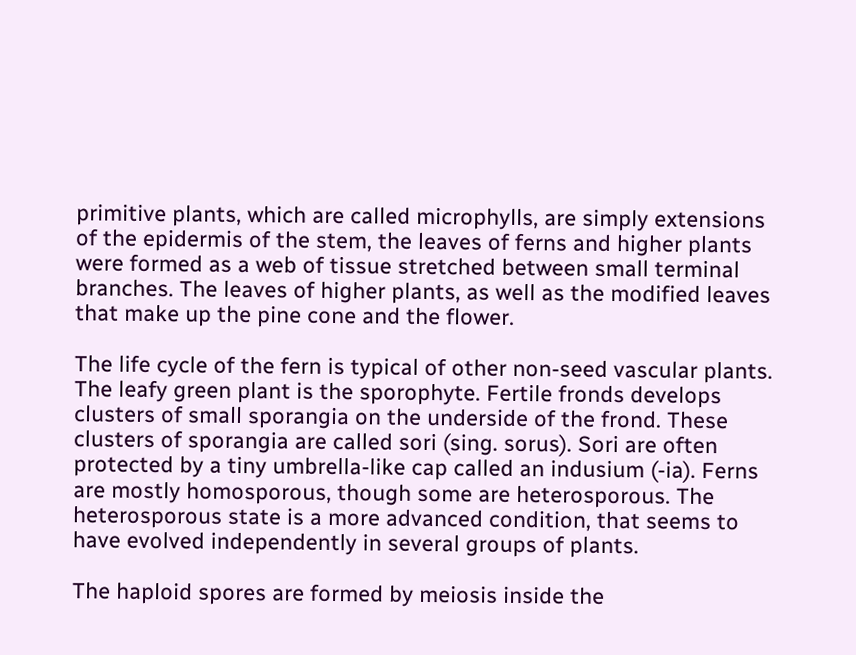primitive plants, which are called microphylls, are simply extensions of the epidermis of the stem, the leaves of ferns and higher plants were formed as a web of tissue stretched between small terminal branches. The leaves of higher plants, as well as the modified leaves that make up the pine cone and the flower.

The life cycle of the fern is typical of other non-seed vascular plants. The leafy green plant is the sporophyte. Fertile fronds develops clusters of small sporangia on the underside of the frond. These clusters of sporangia are called sori (sing. sorus). Sori are often protected by a tiny umbrella-like cap called an indusium (-ia). Ferns are mostly homosporous, though some are heterosporous. The heterosporous state is a more advanced condition, that seems to have evolved independently in several groups of plants.

The haploid spores are formed by meiosis inside the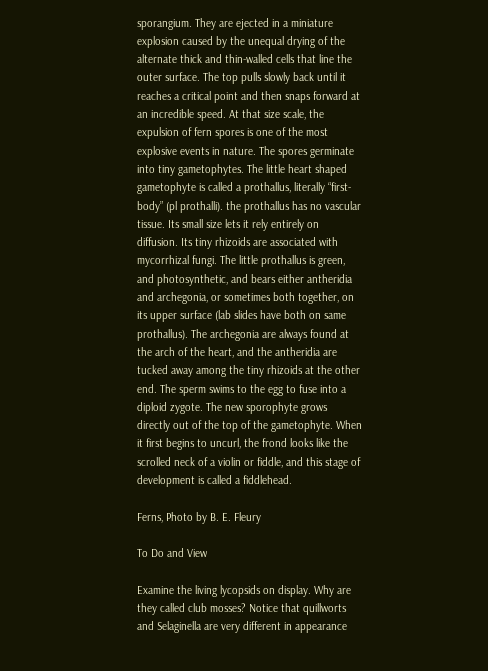sporangium. They are ejected in a miniature explosion caused by the unequal drying of the alternate thick and thin-walled cells that line the outer surface. The top pulls slowly back until it reaches a critical point and then snaps forward at an incredible speed. At that size scale, the expulsion of fern spores is one of the most explosive events in nature. The spores germinate into tiny gametophytes. The little heart shaped gametophyte is called a prothallus, literally “first-body” (pl prothalli). the prothallus has no vascular tissue. Its small size lets it rely entirely on diffusion. Its tiny rhizoids are associated with mycorrhizal fungi. The little prothallus is green, and photosynthetic, and bears either antheridia and archegonia, or sometimes both together, on its upper surface (lab slides have both on same prothallus). The archegonia are always found at the arch of the heart, and the antheridia are tucked away among the tiny rhizoids at the other end. The sperm swims to the egg to fuse into a diploid zygote. The new sporophyte grows directly out of the top of the gametophyte. When it first begins to uncurl, the frond looks like the scrolled neck of a violin or fiddle, and this stage of development is called a fiddlehead.

Ferns, Photo by B. E. Fleury

To Do and View

Examine the living lycopsids on display. Why are they called club mosses? Notice that quillworts and Selaginella are very different in appearance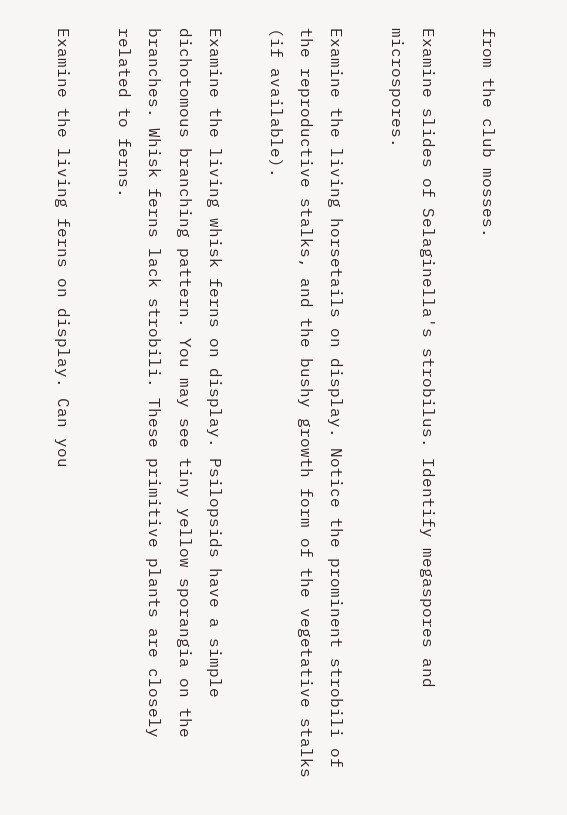from the club mosses.

Examine slides of Selaginella's strobilus. Identify megaspores and microspores.

Examine the living horsetails on display. Notice the prominent strobili of the reproductive stalks, and the bushy growth form of the vegetative stalks (if available).

Examine the living whisk ferns on display. Psilopsids have a simple dichotomous branching pattern. You may see tiny yellow sporangia on the branches. Whisk ferns lack strobili. These primitive plants are closely related to ferns.

Examine the living ferns on display. Can you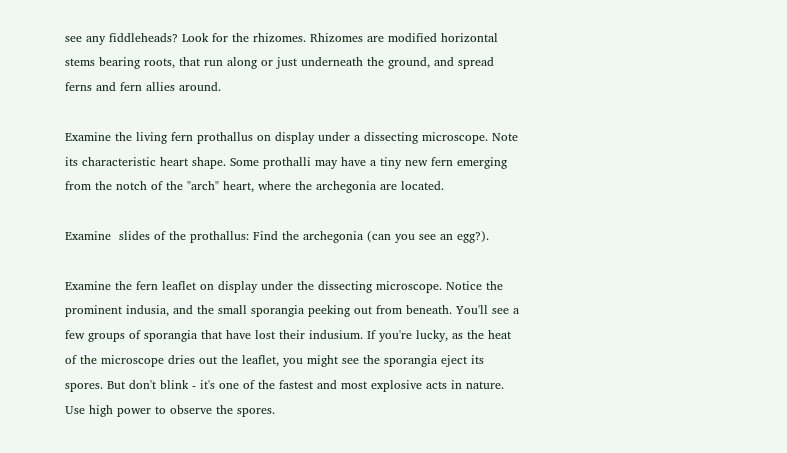see any fiddleheads? Look for the rhizomes. Rhizomes are modified horizontal stems bearing roots, that run along or just underneath the ground, and spread ferns and fern allies around.

Examine the living fern prothallus on display under a dissecting microscope. Note its characteristic heart shape. Some prothalli may have a tiny new fern emerging from the notch of the "arch" heart, where the archegonia are located.

Examine  slides of the prothallus: Find the archegonia (can you see an egg?).

Examine the fern leaflet on display under the dissecting microscope. Notice the prominent indusia, and the small sporangia peeking out from beneath. You'll see a few groups of sporangia that have lost their indusium. If you're lucky, as the heat of the microscope dries out the leaflet, you might see the sporangia eject its spores. But don't blink - it's one of the fastest and most explosive acts in nature. Use high power to observe the spores.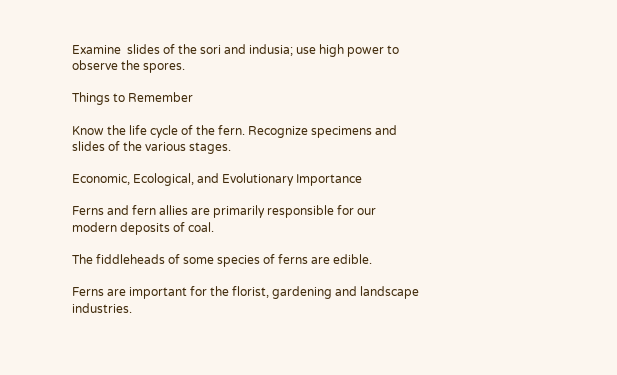Examine  slides of the sori and indusia; use high power to observe the spores.

Things to Remember

Know the life cycle of the fern. Recognize specimens and slides of the various stages.

Economic, Ecological, and Evolutionary Importance

Ferns and fern allies are primarily responsible for our modern deposits of coal.

The fiddleheads of some species of ferns are edible.

Ferns are important for the florist, gardening and landscape industries.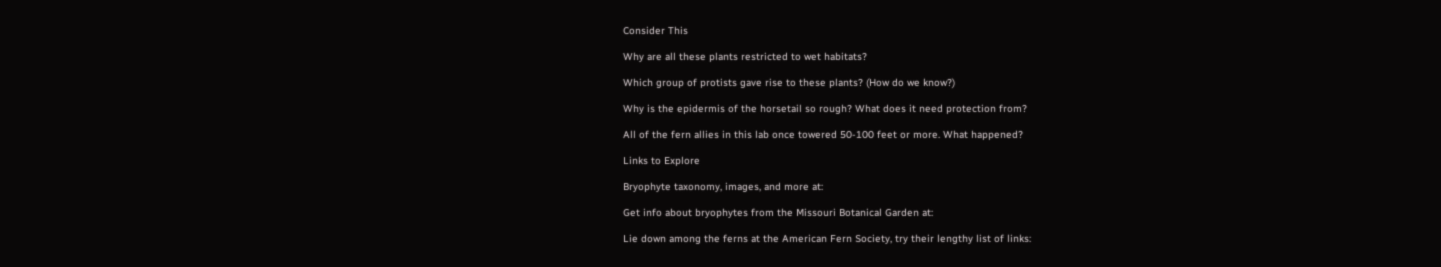Consider This

Why are all these plants restricted to wet habitats?

Which group of protists gave rise to these plants? (How do we know?)

Why is the epidermis of the horsetail so rough? What does it need protection from?

All of the fern allies in this lab once towered 50-100 feet or more. What happened?

Links to Explore

Bryophyte taxonomy, images, and more at:

Get info about bryophytes from the Missouri Botanical Garden at:

Lie down among the ferns at the American Fern Society, try their lengthy list of links: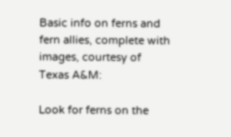Basic info on ferns and fern allies, complete with images, courtesy of Texas A&M:

Look for ferns on the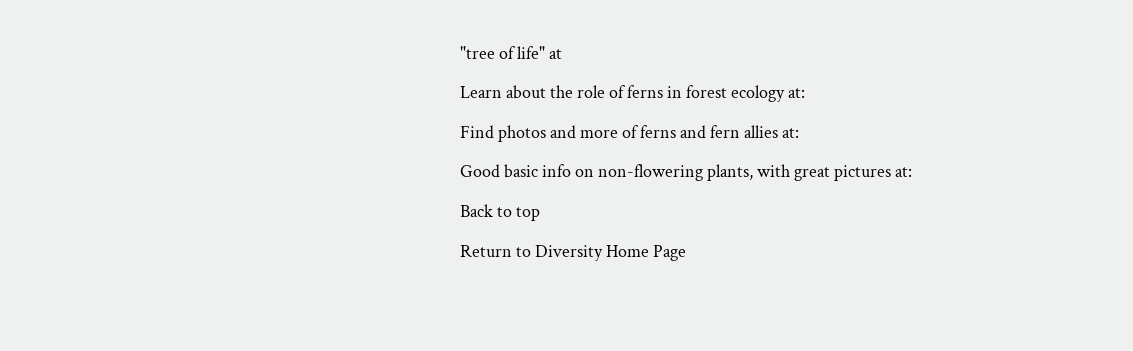"tree of life" at

Learn about the role of ferns in forest ecology at:

Find photos and more of ferns and fern allies at:

Good basic info on non-flowering plants, with great pictures at:

Back to top

Return to Diversity Home Page